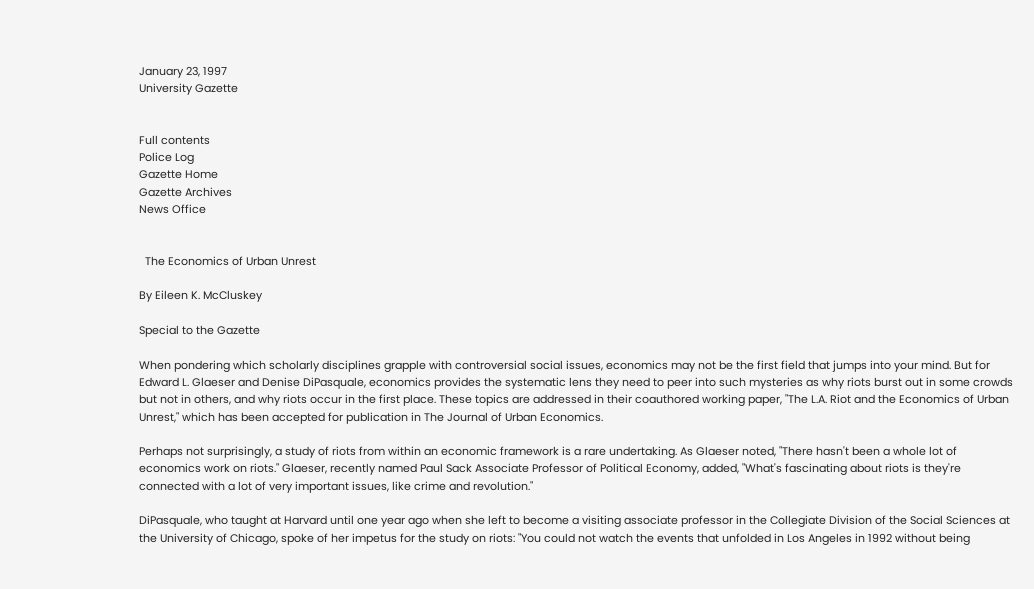January 23, 1997
University Gazette


Full contents
Police Log
Gazette Home
Gazette Archives
News Office


  The Economics of Urban Unrest

By Eileen K. McCluskey

Special to the Gazette

When pondering which scholarly disciplines grapple with controversial social issues, economics may not be the first field that jumps into your mind. But for Edward L. Glaeser and Denise DiPasquale, economics provides the systematic lens they need to peer into such mysteries as why riots burst out in some crowds but not in others, and why riots occur in the first place. These topics are addressed in their coauthored working paper, "The L.A. Riot and the Economics of Urban Unrest," which has been accepted for publication in The Journal of Urban Economics.

Perhaps not surprisingly, a study of riots from within an economic framework is a rare undertaking. As Glaeser noted, "There hasn't been a whole lot of economics work on riots." Glaeser, recently named Paul Sack Associate Professor of Political Economy, added, "What's fascinating about riots is they're connected with a lot of very important issues, like crime and revolution."

DiPasquale, who taught at Harvard until one year ago when she left to become a visiting associate professor in the Collegiate Division of the Social Sciences at the University of Chicago, spoke of her impetus for the study on riots: "You could not watch the events that unfolded in Los Angeles in 1992 without being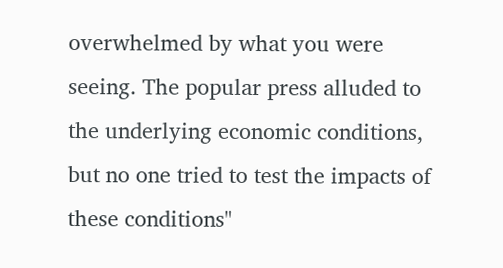overwhelmed by what you were seeing. The popular press alluded to the underlying economic conditions, but no one tried to test the impacts of these conditions"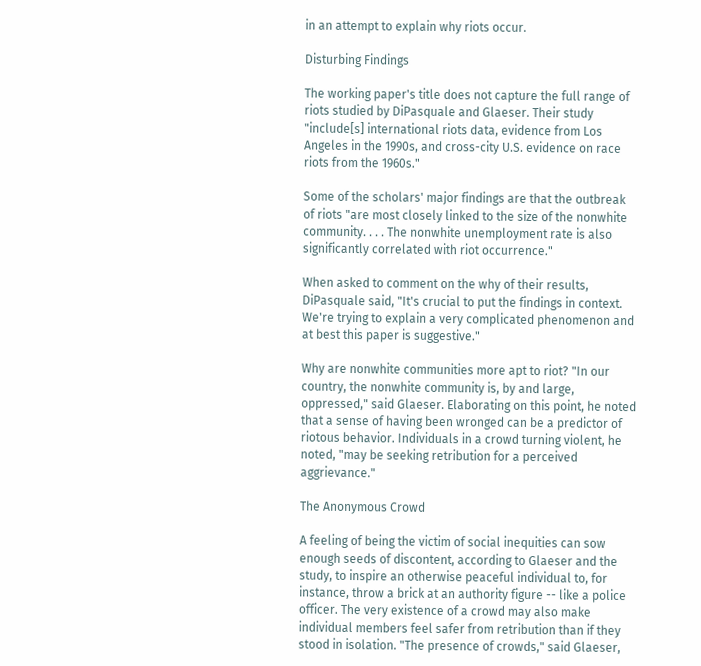in an attempt to explain why riots occur.

Disturbing Findings

The working paper's title does not capture the full range of riots studied by DiPasquale and Glaeser. Their study "include[s] international riots data, evidence from Los Angeles in the 1990s, and cross-city U.S. evidence on race riots from the 1960s."

Some of the scholars' major findings are that the outbreak of riots "are most closely linked to the size of the nonwhite community. . . . The nonwhite unemployment rate is also significantly correlated with riot occurrence."

When asked to comment on the why of their results, DiPasquale said, "It's crucial to put the findings in context. We're trying to explain a very complicated phenomenon and at best this paper is suggestive."

Why are nonwhite communities more apt to riot? "In our country, the nonwhite community is, by and large, oppressed," said Glaeser. Elaborating on this point, he noted that a sense of having been wronged can be a predictor of riotous behavior. Individuals in a crowd turning violent, he noted, "may be seeking retribution for a perceived aggrievance."

The Anonymous Crowd

A feeling of being the victim of social inequities can sow enough seeds of discontent, according to Glaeser and the study, to inspire an otherwise peaceful individual to, for instance, throw a brick at an authority figure -- like a police officer. The very existence of a crowd may also make individual members feel safer from retribution than if they stood in isolation. "The presence of crowds," said Glaeser,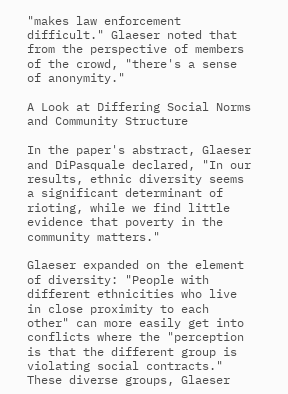"makes law enforcement difficult." Glaeser noted that from the perspective of members of the crowd, "there's a sense of anonymity."

A Look at Differing Social Norms and Community Structure

In the paper's abstract, Glaeser and DiPasquale declared, "In our results, ethnic diversity seems a significant determinant of rioting, while we find little evidence that poverty in the community matters."

Glaeser expanded on the element of diversity: "People with different ethnicities who live in close proximity to each other" can more easily get into conflicts where the "perception is that the different group is violating social contracts." These diverse groups, Glaeser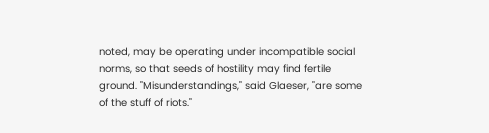noted, may be operating under incompatible social norms, so that seeds of hostility may find fertile ground. "Misunderstandings," said Glaeser, "are some of the stuff of riots."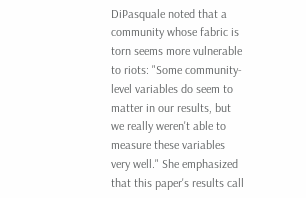DiPasquale noted that a community whose fabric is torn seems more vulnerable to riots: "Some community-level variables do seem to matter in our results, but we really weren't able to measure these variables very well." She emphasized that this paper's results call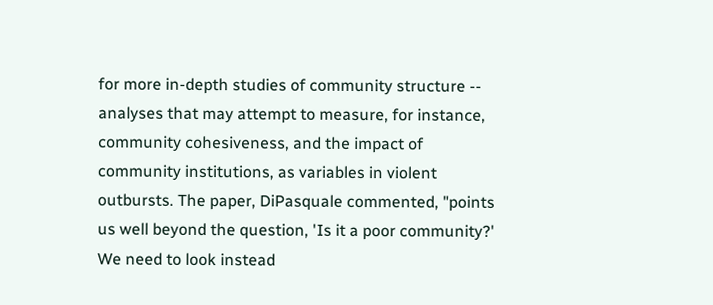for more in-depth studies of community structure -- analyses that may attempt to measure, for instance, community cohesiveness, and the impact of community institutions, as variables in violent outbursts. The paper, DiPasquale commented, "points us well beyond the question, 'Is it a poor community?' We need to look instead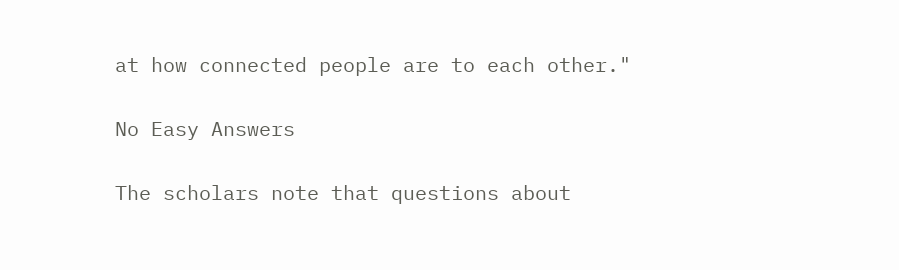at how connected people are to each other."

No Easy Answers

The scholars note that questions about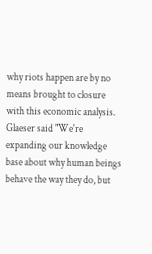why riots happen are by no means brought to closure with this economic analysis. Glaeser said "We're expanding our knowledge base about why human beings behave the way they do, but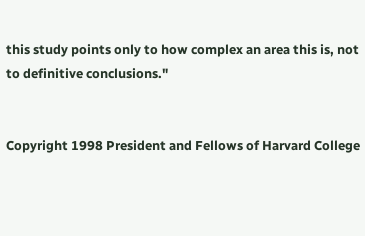this study points only to how complex an area this is, not to definitive conclusions."


Copyright 1998 President and Fellows of Harvard College